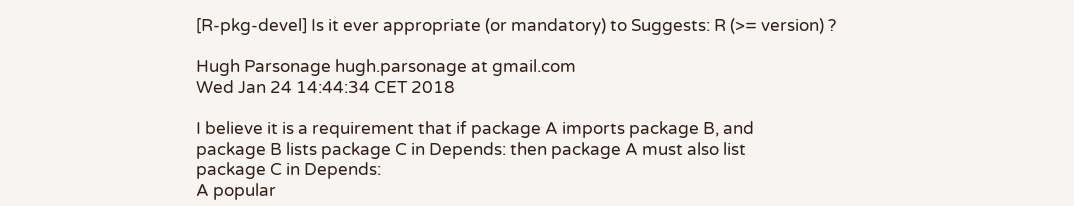[R-pkg-devel] Is it ever appropriate (or mandatory) to Suggests: R (>= version) ?

Hugh Parsonage hugh.parsonage at gmail.com
Wed Jan 24 14:44:34 CET 2018

I believe it is a requirement that if package A imports package B, and
package B lists package C in Depends: then package A must also list
package C in Depends:
A popular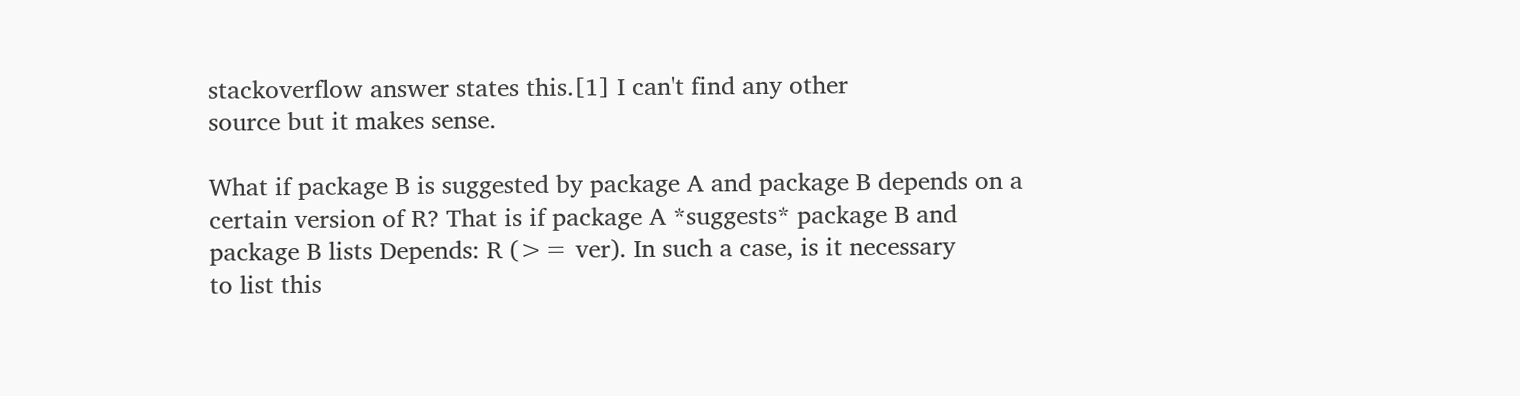stackoverflow answer states this.[1] I can't find any other
source but it makes sense.

What if package B is suggested by package A and package B depends on a
certain version of R? That is if package A *suggests* package B and
package B lists Depends: R (>= ver). In such a case, is it necessary
to list this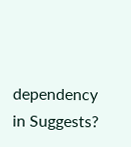dependency in Suggests?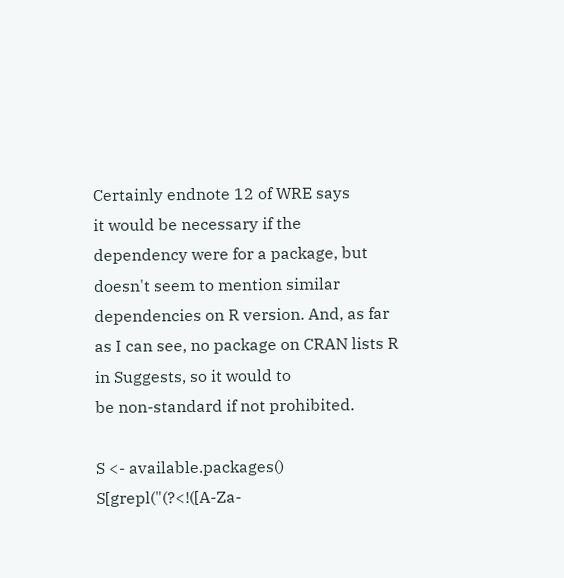Certainly endnote 12 of WRE says
it would be necessary if the dependency were for a package, but
doesn't seem to mention similar dependencies on R version. And, as far
as I can see, no package on CRAN lists R in Suggests, so it would to
be non-standard if not prohibited.

S <- available.packages()
S[grepl("(?<!([A-Za-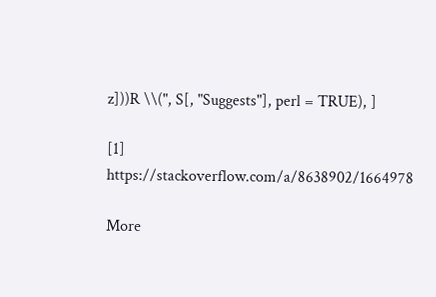z]))R \\(", S[, "Suggests"], perl = TRUE), ]

[1] https://stackoverflow.com/a/8638902/1664978

More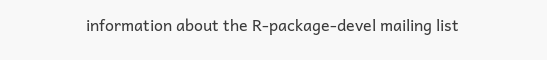information about the R-package-devel mailing list